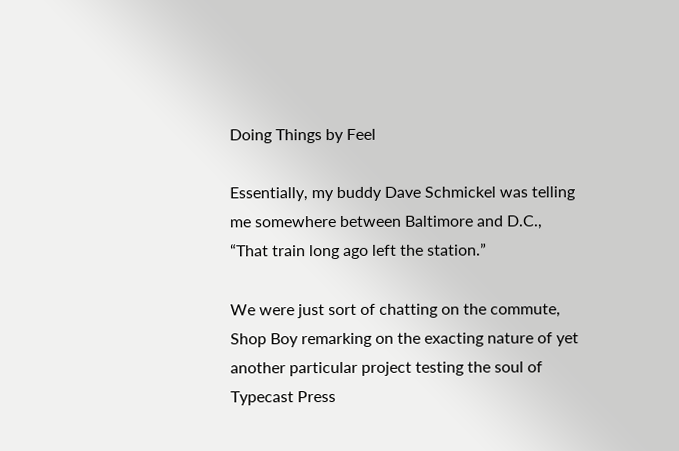Doing Things by Feel

Essentially, my buddy Dave Schmickel was telling me somewhere between Baltimore and D.C., “That train long ago left the station.”

We were just sort of chatting on the commute, Shop Boy remarking on the exacting nature of yet another particular project testing the soul of Typecast Press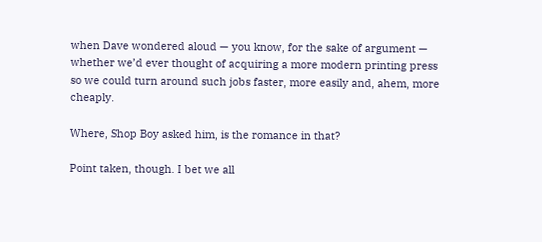when Dave wondered aloud — you know, for the sake of argument — whether we’d ever thought of acquiring a more modern printing press so we could turn around such jobs faster, more easily and, ahem, more cheaply.

Where, Shop Boy asked him, is the romance in that?

Point taken, though. I bet we all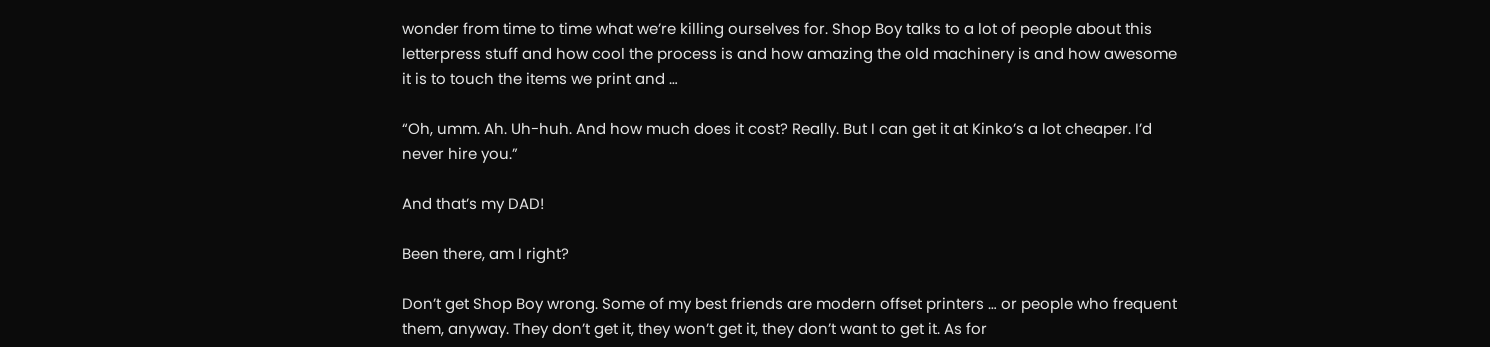wonder from time to time what we’re killing ourselves for. Shop Boy talks to a lot of people about this letterpress stuff and how cool the process is and how amazing the old machinery is and how awesome it is to touch the items we print and …

“Oh, umm. Ah. Uh-huh. And how much does it cost? Really. But I can get it at Kinko’s a lot cheaper. I’d never hire you.”

And that’s my DAD!

Been there, am I right?

Don’t get Shop Boy wrong. Some of my best friends are modern offset printers … or people who frequent them, anyway. They don’t get it, they won’t get it, they don’t want to get it. As for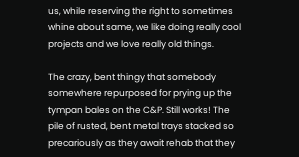us, while reserving the right to sometimes whine about same, we like doing really cool projects and we love really old things.

The crazy, bent thingy that somebody somewhere repurposed for prying up the tympan bales on the C&P. Still works! The pile of rusted, bent metal trays stacked so precariously as they await rehab that they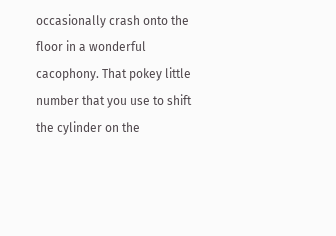occasionally crash onto the floor in a wonderful cacophony. That pokey little number that you use to shift the cylinder on the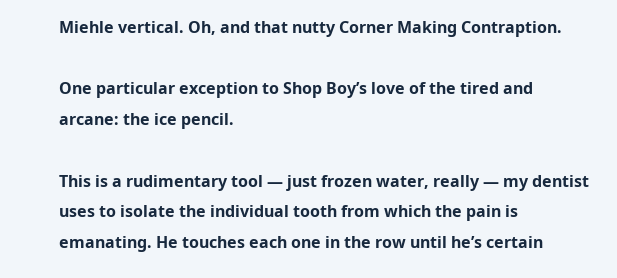Miehle vertical. Oh, and that nutty Corner Making Contraption.

One particular exception to Shop Boy’s love of the tired and arcane: the ice pencil.

This is a rudimentary tool — just frozen water, really — my dentist uses to isolate the individual tooth from which the pain is emanating. He touches each one in the row until he’s certain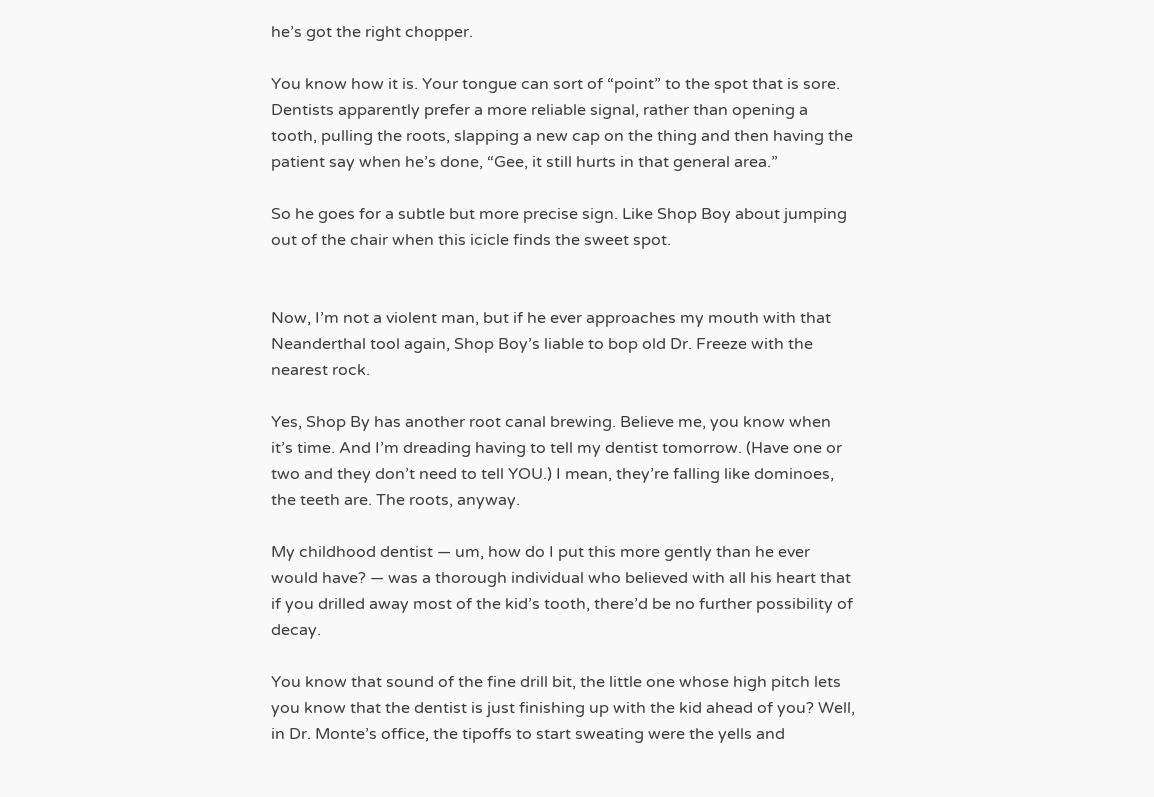he’s got the right chopper.

You know how it is. Your tongue can sort of “point” to the spot that is sore. Dentists apparently prefer a more reliable signal, rather than opening a tooth, pulling the roots, slapping a new cap on the thing and then having the patient say when he’s done, “Gee, it still hurts in that general area.”

So he goes for a subtle but more precise sign. Like Shop Boy about jumping out of the chair when this icicle finds the sweet spot.


Now, I’m not a violent man, but if he ever approaches my mouth with that Neanderthal tool again, Shop Boy’s liable to bop old Dr. Freeze with the nearest rock.

Yes, Shop By has another root canal brewing. Believe me, you know when it’s time. And I’m dreading having to tell my dentist tomorrow. (Have one or two and they don’t need to tell YOU.) I mean, they’re falling like dominoes, the teeth are. The roots, anyway.

My childhood dentist — um, how do I put this more gently than he ever would have? — was a thorough individual who believed with all his heart that if you drilled away most of the kid’s tooth, there’d be no further possibility of decay.

You know that sound of the fine drill bit, the little one whose high pitch lets you know that the dentist is just finishing up with the kid ahead of you? Well, in Dr. Monte’s office, the tipoffs to start sweating were the yells and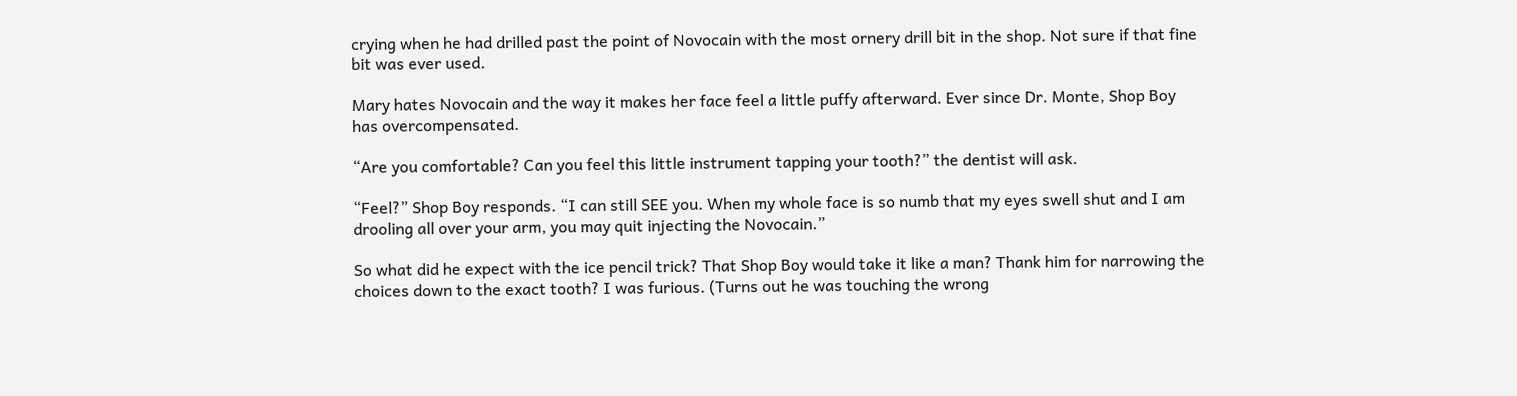crying when he had drilled past the point of Novocain with the most ornery drill bit in the shop. Not sure if that fine bit was ever used.

Mary hates Novocain and the way it makes her face feel a little puffy afterward. Ever since Dr. Monte, Shop Boy has overcompensated.

“Are you comfortable? Can you feel this little instrument tapping your tooth?” the dentist will ask.

“Feel?” Shop Boy responds. “I can still SEE you. When my whole face is so numb that my eyes swell shut and I am drooling all over your arm, you may quit injecting the Novocain.”

So what did he expect with the ice pencil trick? That Shop Boy would take it like a man? Thank him for narrowing the choices down to the exact tooth? I was furious. (Turns out he was touching the wrong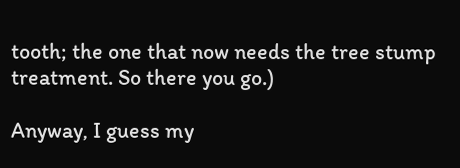tooth; the one that now needs the tree stump treatment. So there you go.)

Anyway, I guess my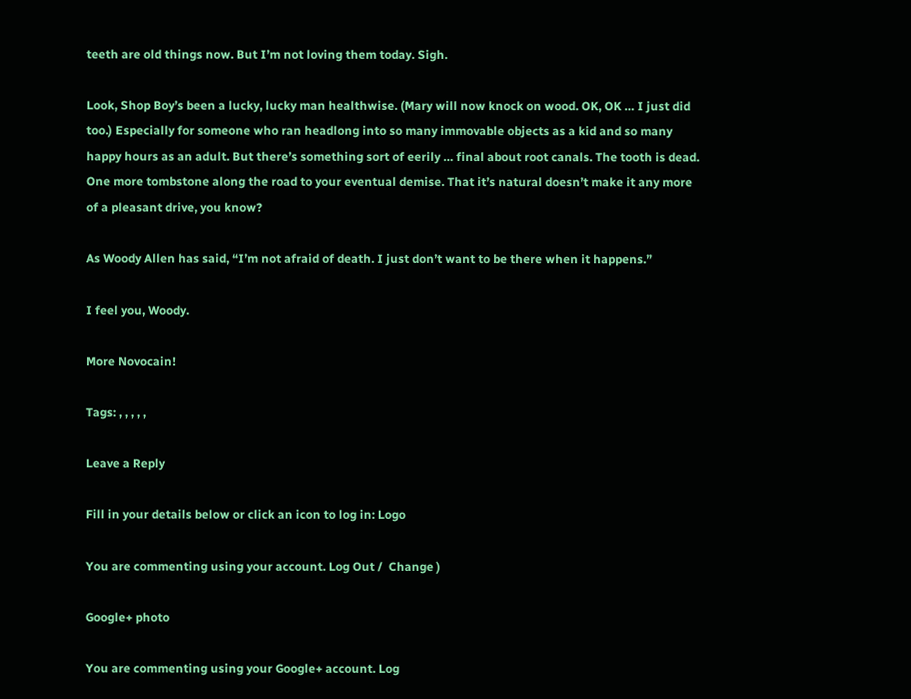teeth are old things now. But I’m not loving them today. Sigh.

Look, Shop Boy’s been a lucky, lucky man healthwise. (Mary will now knock on wood. OK, OK … I just did too.) Especially for someone who ran headlong into so many immovable objects as a kid and so many happy hours as an adult. But there’s something sort of eerily … final about root canals. The tooth is dead. One more tombstone along the road to your eventual demise. That it’s natural doesn’t make it any more of a pleasant drive, you know?

As Woody Allen has said, “I’m not afraid of death. I just don’t want to be there when it happens.”

I feel you, Woody.

More Novocain!

Tags: , , , , ,

Leave a Reply

Fill in your details below or click an icon to log in: Logo

You are commenting using your account. Log Out /  Change )

Google+ photo

You are commenting using your Google+ account. Log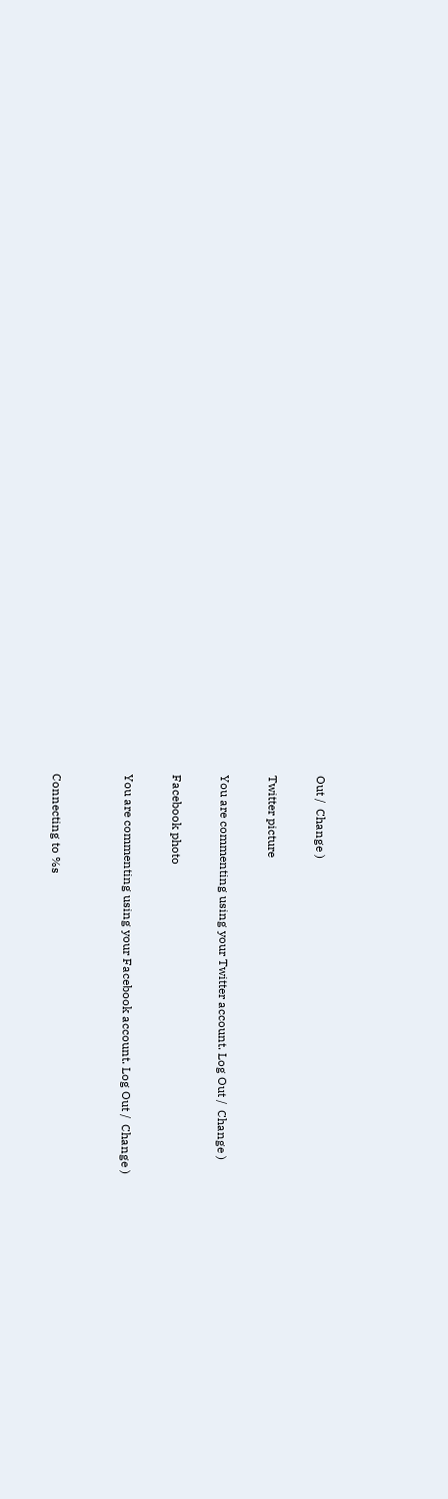Out /  Change )

Twitter picture

You are commenting using your Twitter account. Log Out /  Change )

Facebook photo

You are commenting using your Facebook account. Log Out /  Change )


Connecting to %s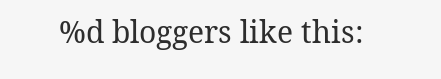%d bloggers like this: